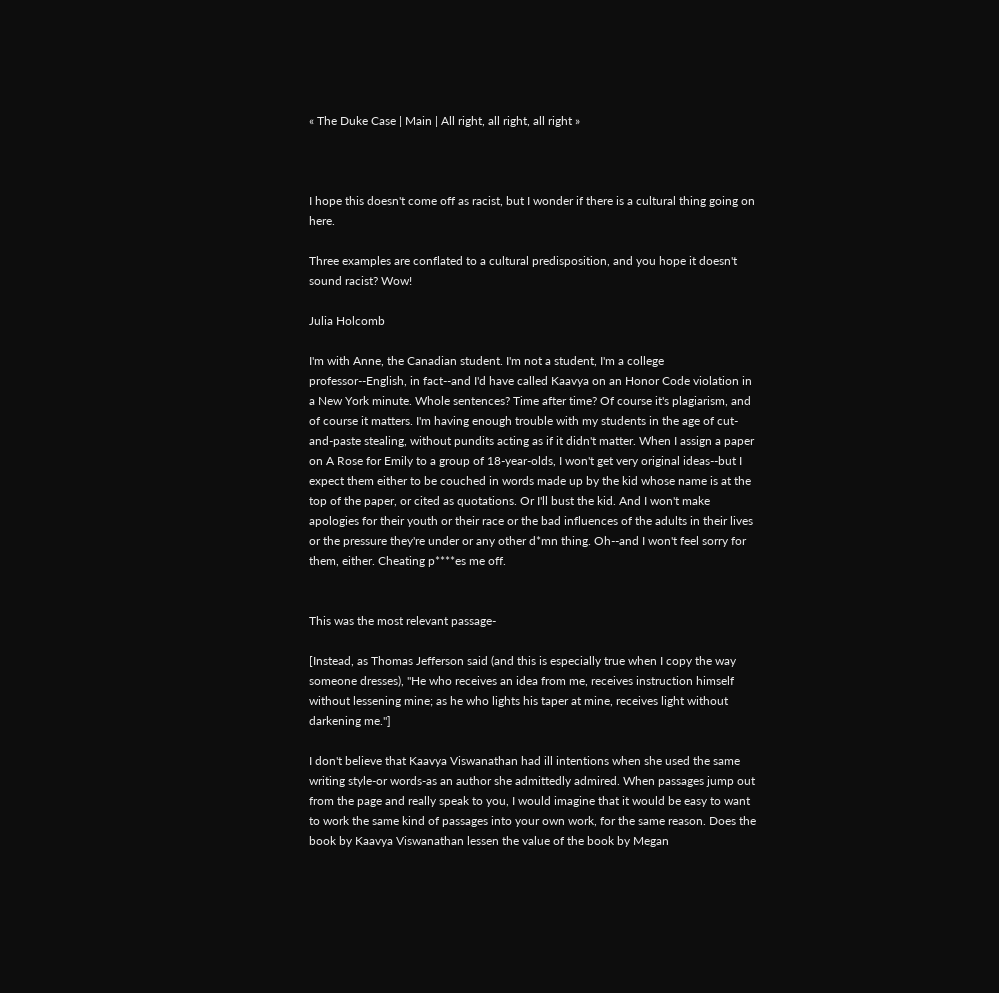« The Duke Case | Main | All right, all right, all right »



I hope this doesn't come off as racist, but I wonder if there is a cultural thing going on here.

Three examples are conflated to a cultural predisposition, and you hope it doesn't sound racist? Wow!

Julia Holcomb

I'm with Anne, the Canadian student. I'm not a student, I'm a college professor--English, in fact--and I'd have called Kaavya on an Honor Code violation in a New York minute. Whole sentences? Time after time? Of course it's plagiarism, and of course it matters. I'm having enough trouble with my students in the age of cut-and-paste stealing, without pundits acting as if it didn't matter. When I assign a paper on A Rose for Emily to a group of 18-year-olds, I won't get very original ideas--but I expect them either to be couched in words made up by the kid whose name is at the top of the paper, or cited as quotations. Or I'll bust the kid. And I won't make apologies for their youth or their race or the bad influences of the adults in their lives or the pressure they're under or any other d*mn thing. Oh--and I won't feel sorry for them, either. Cheating p****es me off.


This was the most relevant passage-

[Instead, as Thomas Jefferson said (and this is especially true when I copy the way someone dresses), "He who receives an idea from me, receives instruction himself without lessening mine; as he who lights his taper at mine, receives light without darkening me."]

I don't believe that Kaavya Viswanathan had ill intentions when she used the same writing style-or words-as an author she admittedly admired. When passages jump out from the page and really speak to you, I would imagine that it would be easy to want to work the same kind of passages into your own work, for the same reason. Does the book by Kaavya Viswanathan lessen the value of the book by Megan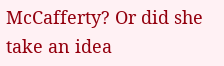McCafferty? Or did she take an idea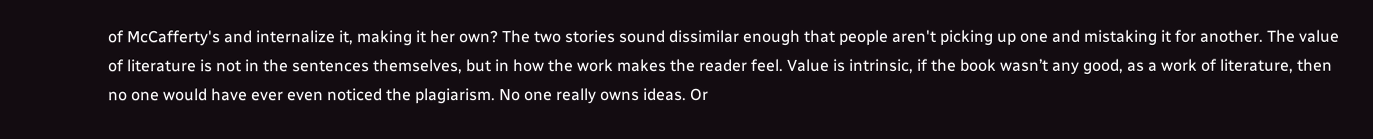of McCafferty's and internalize it, making it her own? The two stories sound dissimilar enough that people aren't picking up one and mistaking it for another. The value of literature is not in the sentences themselves, but in how the work makes the reader feel. Value is intrinsic, if the book wasn’t any good, as a work of literature, then no one would have ever even noticed the plagiarism. No one really owns ideas. Or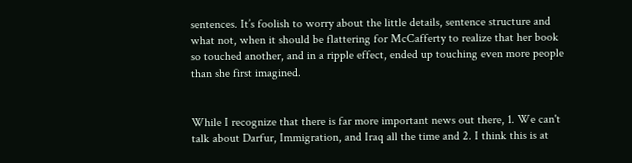sentences. It’s foolish to worry about the little details, sentence structure and what not, when it should be flattering for McCafferty to realize that her book so touched another, and in a ripple effect, ended up touching even more people than she first imagined.


While I recognize that there is far more important news out there, 1. We can't talk about Darfur, Immigration, and Iraq all the time and 2. I think this is at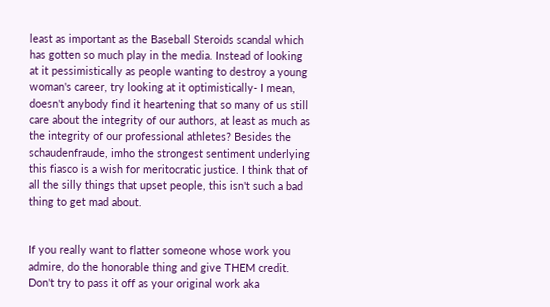least as important as the Baseball Steroids scandal which has gotten so much play in the media. Instead of looking at it pessimistically as people wanting to destroy a young woman's career, try looking at it optimistically- I mean, doesn't anybody find it heartening that so many of us still care about the integrity of our authors, at least as much as the integrity of our professional athletes? Besides the schaudenfraude, imho the strongest sentiment underlying this fiasco is a wish for meritocratic justice. I think that of all the silly things that upset people, this isn't such a bad thing to get mad about.


If you really want to flatter someone whose work you admire, do the honorable thing and give THEM credit. Don't try to pass it off as your original work aka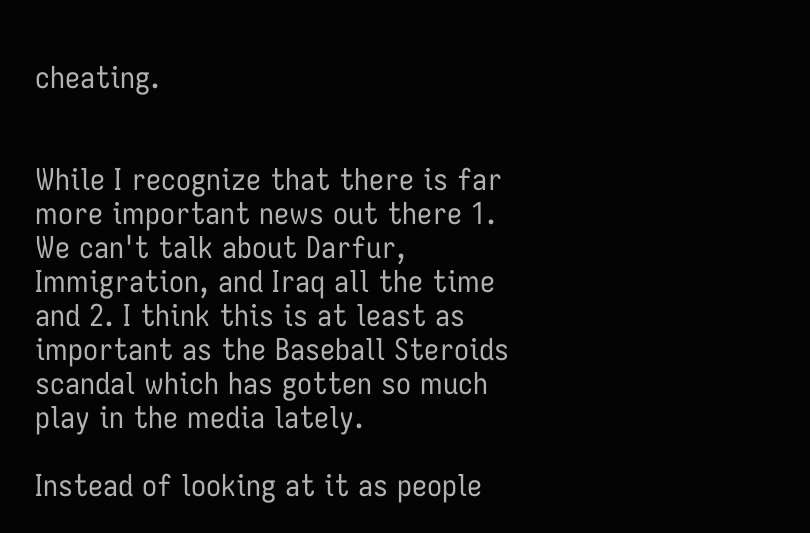cheating.


While I recognize that there is far more important news out there 1. We can't talk about Darfur, Immigration, and Iraq all the time and 2. I think this is at least as important as the Baseball Steroids scandal which has gotten so much play in the media lately.

Instead of looking at it as people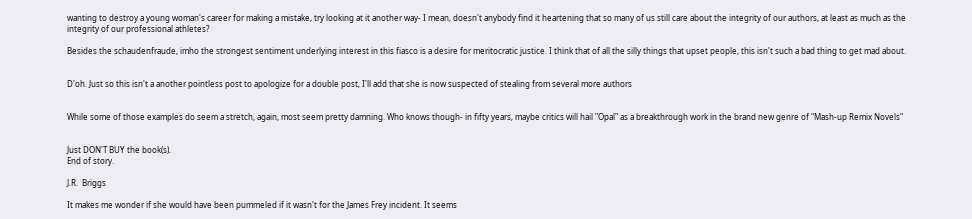wanting to destroy a young woman's career for making a mistake, try looking at it another way- I mean, doesn't anybody find it heartening that so many of us still care about the integrity of our authors, at least as much as the integrity of our professional athletes?

Besides the schaudenfraude, imho the strongest sentiment underlying interest in this fiasco is a desire for meritocratic justice. I think that of all the silly things that upset people, this isn't such a bad thing to get mad about.


D'oh. Just so this isn't a another pointless post to apologize for a double post, I'll add that she is now suspected of stealing from several more authors


While some of those examples do seem a stretch, again, most seem pretty damning. Who knows though- in fifty years, maybe critics will hail "Opal" as a breakthrough work in the brand new genre of "Mash-up Remix Novels"


Just DON'T BUY the book(s).
End of story.

J.R.  Briggs

It makes me wonder if she would have been pummeled if it wasn't for the James Frey incident. It seems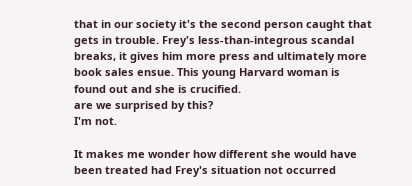that in our society it's the second person caught that gets in trouble. Frey's less-than-integrous scandal breaks, it gives him more press and ultimately more book sales ensue. This young Harvard woman is found out and she is crucified.
are we surprised by this?
I'm not.

It makes me wonder how different she would have been treated had Frey's situation not occurred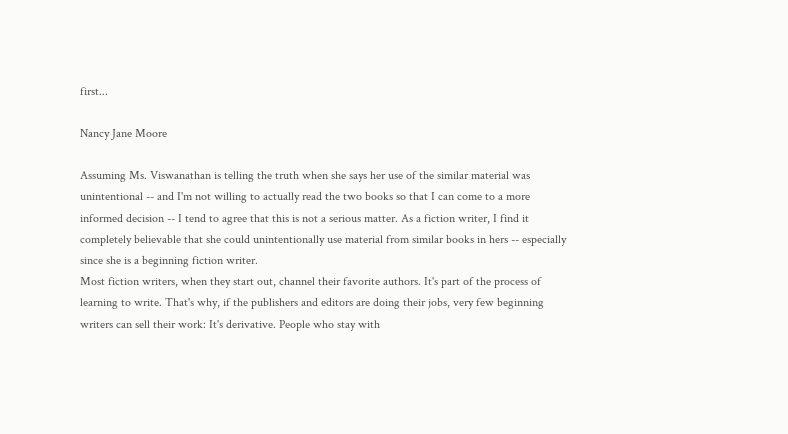first...

Nancy Jane Moore

Assuming Ms. Viswanathan is telling the truth when she says her use of the similar material was unintentional -- and I'm not willing to actually read the two books so that I can come to a more informed decision -- I tend to agree that this is not a serious matter. As a fiction writer, I find it completely believable that she could unintentionally use material from similar books in hers -- especially since she is a beginning fiction writer.
Most fiction writers, when they start out, channel their favorite authors. It's part of the process of learning to write. That's why, if the publishers and editors are doing their jobs, very few beginning writers can sell their work: It's derivative. People who stay with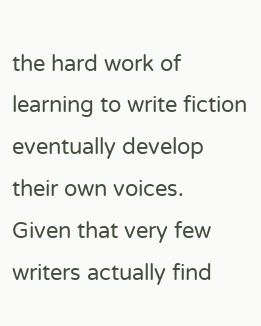the hard work of learning to write fiction eventually develop their own voices.
Given that very few writers actually find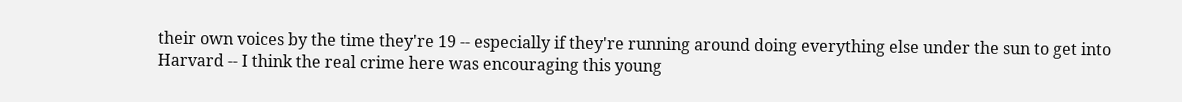their own voices by the time they're 19 -- especially if they're running around doing everything else under the sun to get into Harvard -- I think the real crime here was encouraging this young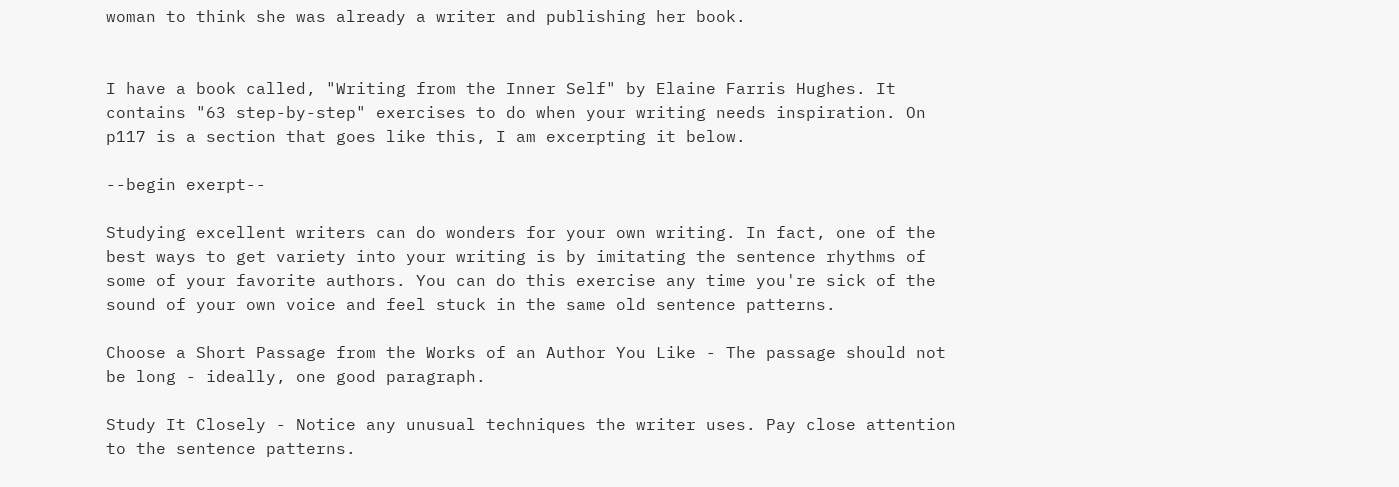woman to think she was already a writer and publishing her book.


I have a book called, "Writing from the Inner Self" by Elaine Farris Hughes. It contains "63 step-by-step" exercises to do when your writing needs inspiration. On p117 is a section that goes like this, I am excerpting it below.

--begin exerpt--

Studying excellent writers can do wonders for your own writing. In fact, one of the best ways to get variety into your writing is by imitating the sentence rhythms of some of your favorite authors. You can do this exercise any time you're sick of the sound of your own voice and feel stuck in the same old sentence patterns.

Choose a Short Passage from the Works of an Author You Like - The passage should not be long - ideally, one good paragraph.

Study It Closely - Notice any unusual techniques the writer uses. Pay close attention to the sentence patterns.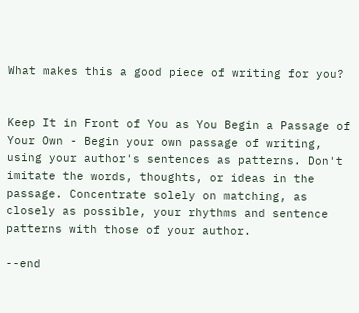What makes this a good piece of writing for you?


Keep It in Front of You as You Begin a Passage of Your Own - Begin your own passage of writing, using your author's sentences as patterns. Don't imitate the words, thoughts, or ideas in the passage. Concentrate solely on matching, as closely as possible, your rhythms and sentence patterns with those of your author.

--end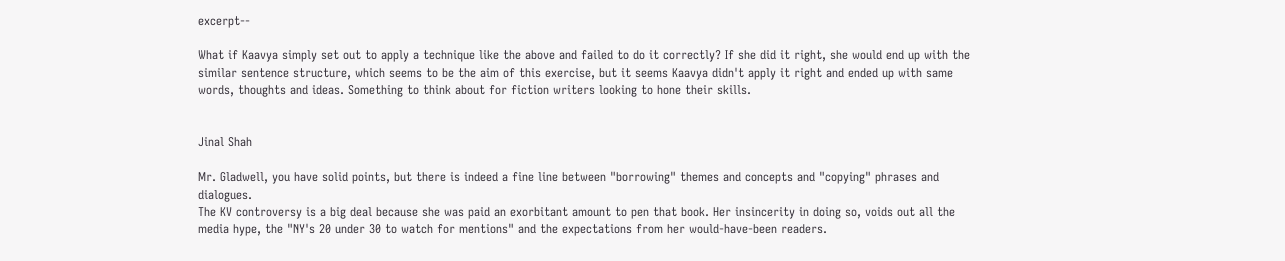excerpt--

What if Kaavya simply set out to apply a technique like the above and failed to do it correctly? If she did it right, she would end up with the similar sentence structure, which seems to be the aim of this exercise, but it seems Kaavya didn't apply it right and ended up with same words, thoughts and ideas. Something to think about for fiction writers looking to hone their skills.


Jinal Shah

Mr. Gladwell, you have solid points, but there is indeed a fine line between "borrowing" themes and concepts and "copying" phrases and dialogues.
The KV controversy is a big deal because she was paid an exorbitant amount to pen that book. Her insincerity in doing so, voids out all the media hype, the "NY's 20 under 30 to watch for mentions" and the expectations from her would-have-been readers.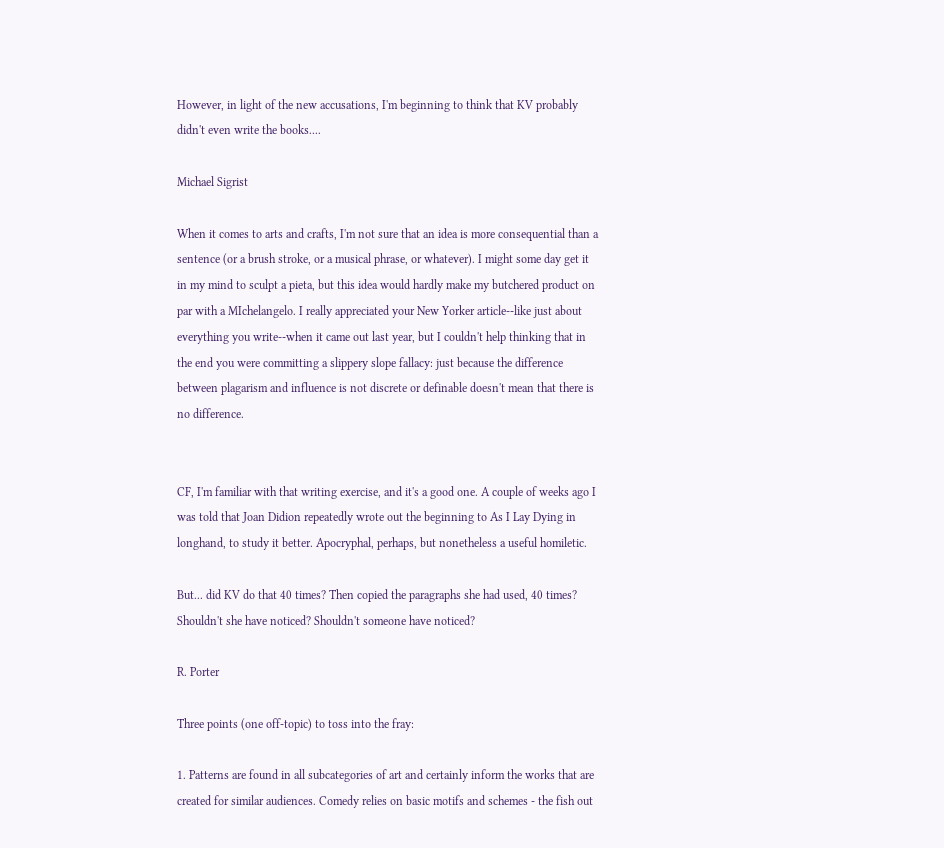However, in light of the new accusations, I'm beginning to think that KV probably didn't even write the books....

Michael Sigrist

When it comes to arts and crafts, I'm not sure that an idea is more consequential than a sentence (or a brush stroke, or a musical phrase, or whatever). I might some day get it in my mind to sculpt a pieta, but this idea would hardly make my butchered product on par with a MIchelangelo. I really appreciated your New Yorker article--like just about everything you write--when it came out last year, but I couldn't help thinking that in the end you were committing a slippery slope fallacy: just because the difference between plagarism and influence is not discrete or definable doesn't mean that there is no difference.


CF, I'm familiar with that writing exercise, and it's a good one. A couple of weeks ago I was told that Joan Didion repeatedly wrote out the beginning to As I Lay Dying in longhand, to study it better. Apocryphal, perhaps, but nonetheless a useful homiletic.

But... did KV do that 40 times? Then copied the paragraphs she had used, 40 times? Shouldn't she have noticed? Shouldn't someone have noticed?

R. Porter

Three points (one off-topic) to toss into the fray:

1. Patterns are found in all subcategories of art and certainly inform the works that are created for similar audiences. Comedy relies on basic motifs and schemes - the fish out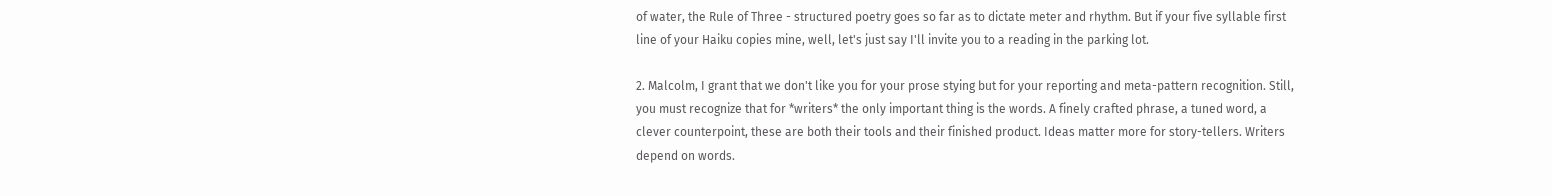of water, the Rule of Three - structured poetry goes so far as to dictate meter and rhythm. But if your five syllable first line of your Haiku copies mine, well, let's just say I'll invite you to a reading in the parking lot.

2. Malcolm, I grant that we don't like you for your prose stying but for your reporting and meta-pattern recognition. Still, you must recognize that for *writers* the only important thing is the words. A finely crafted phrase, a tuned word, a clever counterpoint, these are both their tools and their finished product. Ideas matter more for story-tellers. Writers depend on words.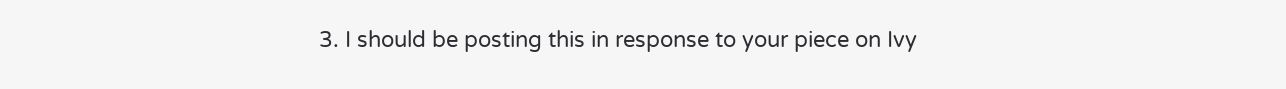3. I should be posting this in response to your piece on Ivy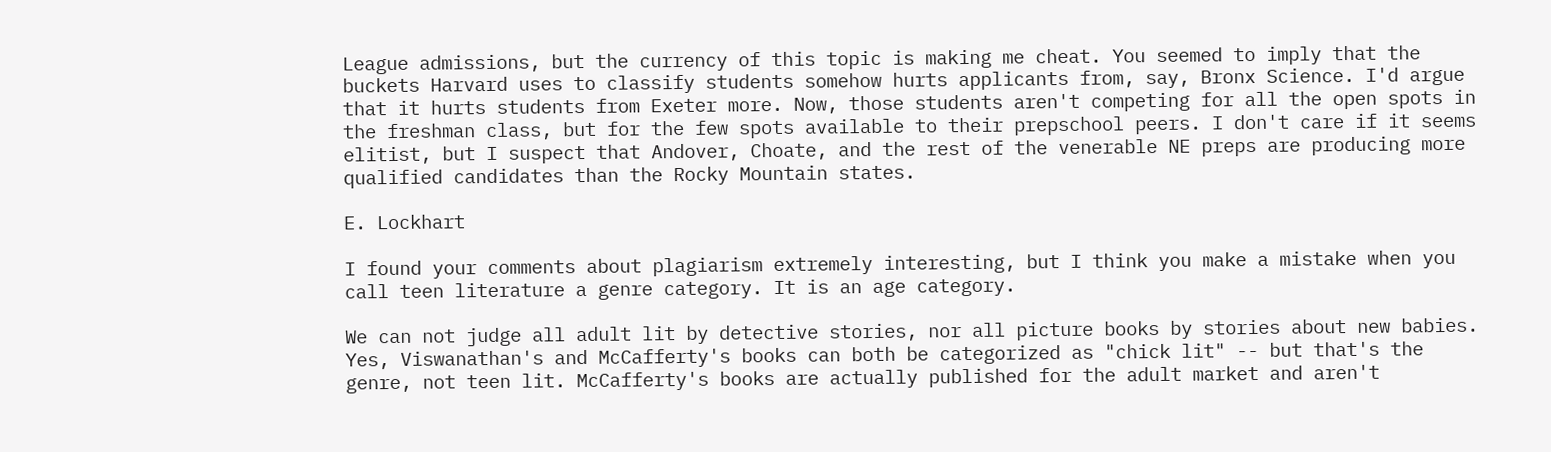League admissions, but the currency of this topic is making me cheat. You seemed to imply that the buckets Harvard uses to classify students somehow hurts applicants from, say, Bronx Science. I'd argue that it hurts students from Exeter more. Now, those students aren't competing for all the open spots in the freshman class, but for the few spots available to their prepschool peers. I don't care if it seems elitist, but I suspect that Andover, Choate, and the rest of the venerable NE preps are producing more qualified candidates than the Rocky Mountain states.

E. Lockhart

I found your comments about plagiarism extremely interesting, but I think you make a mistake when you call teen literature a genre category. It is an age category.

We can not judge all adult lit by detective stories, nor all picture books by stories about new babies. Yes, Viswanathan's and McCafferty's books can both be categorized as "chick lit" -- but that's the genre, not teen lit. McCafferty's books are actually published for the adult market and aren't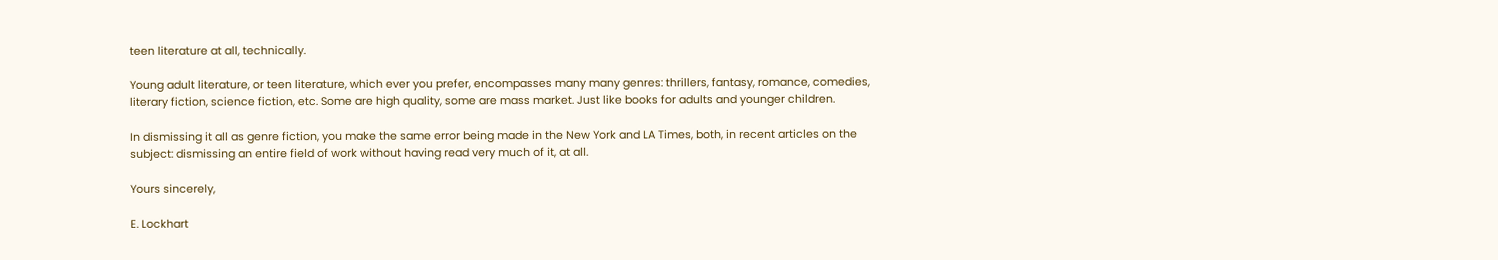teen literature at all, technically.

Young adult literature, or teen literature, which ever you prefer, encompasses many many genres: thrillers, fantasy, romance, comedies, literary fiction, science fiction, etc. Some are high quality, some are mass market. Just like books for adults and younger children.

In dismissing it all as genre fiction, you make the same error being made in the New York and LA Times, both, in recent articles on the subject: dismissing an entire field of work without having read very much of it, at all.

Yours sincerely,

E. Lockhart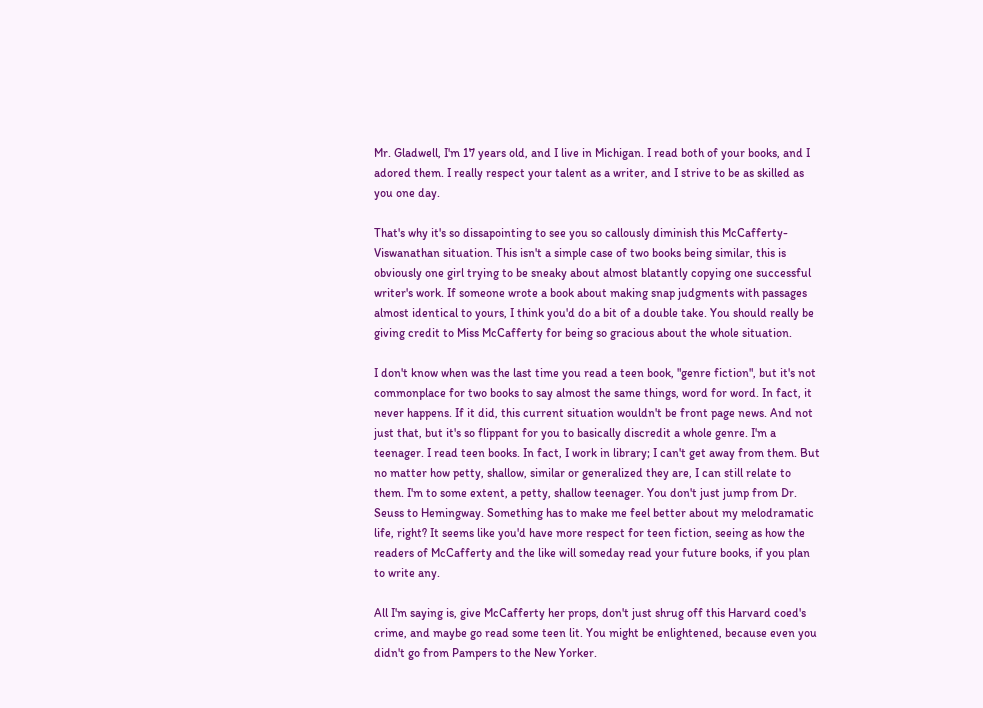Mr. Gladwell, I'm 17 years old, and I live in Michigan. I read both of your books, and I adored them. I really respect your talent as a writer, and I strive to be as skilled as you one day.

That's why it's so dissapointing to see you so callously diminish this McCafferty-Viswanathan situation. This isn't a simple case of two books being similar, this is obviously one girl trying to be sneaky about almost blatantly copying one successful writer's work. If someone wrote a book about making snap judgments with passages almost identical to yours, I think you'd do a bit of a double take. You should really be giving credit to Miss McCafferty for being so gracious about the whole situation.

I don't know when was the last time you read a teen book, "genre fiction", but it's not commonplace for two books to say almost the same things, word for word. In fact, it never happens. If it did, this current situation wouldn't be front page news. And not just that, but it's so flippant for you to basically discredit a whole genre. I'm a teenager. I read teen books. In fact, I work in library; I can't get away from them. But no matter how petty, shallow, similar or generalized they are, I can still relate to them. I'm to some extent, a petty, shallow teenager. You don't just jump from Dr. Seuss to Hemingway. Something has to make me feel better about my melodramatic life, right? It seems like you'd have more respect for teen fiction, seeing as how the readers of McCafferty and the like will someday read your future books, if you plan to write any.

All I'm saying is, give McCafferty her props, don't just shrug off this Harvard coed's crime, and maybe go read some teen lit. You might be enlightened, because even you didn't go from Pampers to the New Yorker.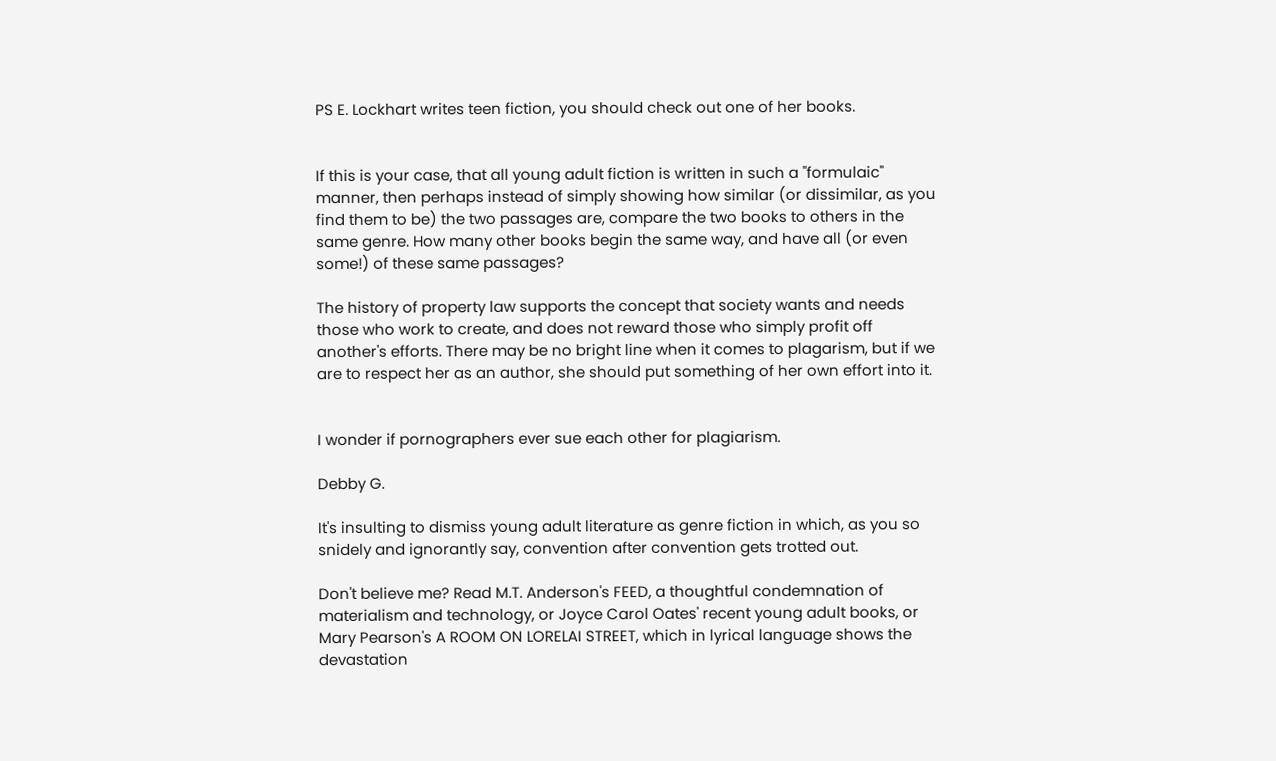PS E. Lockhart writes teen fiction, you should check out one of her books.


If this is your case, that all young adult fiction is written in such a "formulaic" manner, then perhaps instead of simply showing how similar (or dissimilar, as you find them to be) the two passages are, compare the two books to others in the same genre. How many other books begin the same way, and have all (or even some!) of these same passages?

The history of property law supports the concept that society wants and needs those who work to create, and does not reward those who simply profit off another's efforts. There may be no bright line when it comes to plagarism, but if we are to respect her as an author, she should put something of her own effort into it.


I wonder if pornographers ever sue each other for plagiarism.

Debby G.

It's insulting to dismiss young adult literature as genre fiction in which, as you so snidely and ignorantly say, convention after convention gets trotted out.

Don't believe me? Read M.T. Anderson's FEED, a thoughtful condemnation of materialism and technology, or Joyce Carol Oates' recent young adult books, or Mary Pearson's A ROOM ON LORELAI STREET, which in lyrical language shows the devastation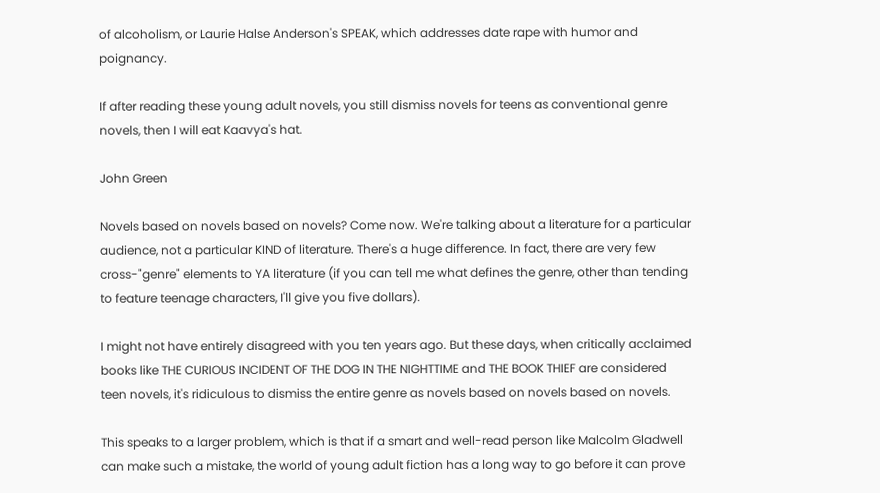of alcoholism, or Laurie Halse Anderson's SPEAK, which addresses date rape with humor and poignancy.

If after reading these young adult novels, you still dismiss novels for teens as conventional genre novels, then I will eat Kaavya's hat.

John Green

Novels based on novels based on novels? Come now. We're talking about a literature for a particular audience, not a particular KIND of literature. There's a huge difference. In fact, there are very few cross-"genre" elements to YA literature (if you can tell me what defines the genre, other than tending to feature teenage characters, I'll give you five dollars).

I might not have entirely disagreed with you ten years ago. But these days, when critically acclaimed books like THE CURIOUS INCIDENT OF THE DOG IN THE NIGHTTIME and THE BOOK THIEF are considered teen novels, it's ridiculous to dismiss the entire genre as novels based on novels based on novels.

This speaks to a larger problem, which is that if a smart and well-read person like Malcolm Gladwell can make such a mistake, the world of young adult fiction has a long way to go before it can prove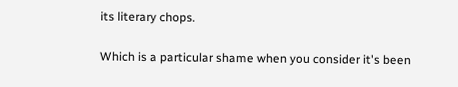its literary chops.

Which is a particular shame when you consider it's been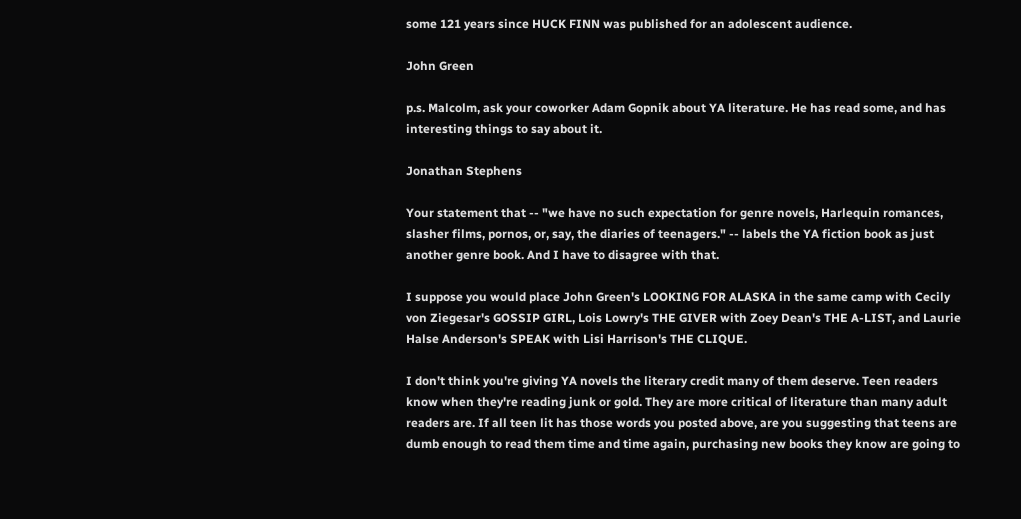some 121 years since HUCK FINN was published for an adolescent audience.

John Green

p.s. Malcolm, ask your coworker Adam Gopnik about YA literature. He has read some, and has interesting things to say about it.

Jonathan Stephens

Your statement that -- "we have no such expectation for genre novels, Harlequin romances, slasher films, pornos, or, say, the diaries of teenagers." -- labels the YA fiction book as just another genre book. And I have to disagree with that.

I suppose you would place John Green's LOOKING FOR ALASKA in the same camp with Cecily von Ziegesar's GOSSIP GIRL, Lois Lowry's THE GIVER with Zoey Dean's THE A-LIST, and Laurie Halse Anderson's SPEAK with Lisi Harrison's THE CLIQUE.

I don't think you're giving YA novels the literary credit many of them deserve. Teen readers know when they're reading junk or gold. They are more critical of literature than many adult readers are. If all teen lit has those words you posted above, are you suggesting that teens are dumb enough to read them time and time again, purchasing new books they know are going to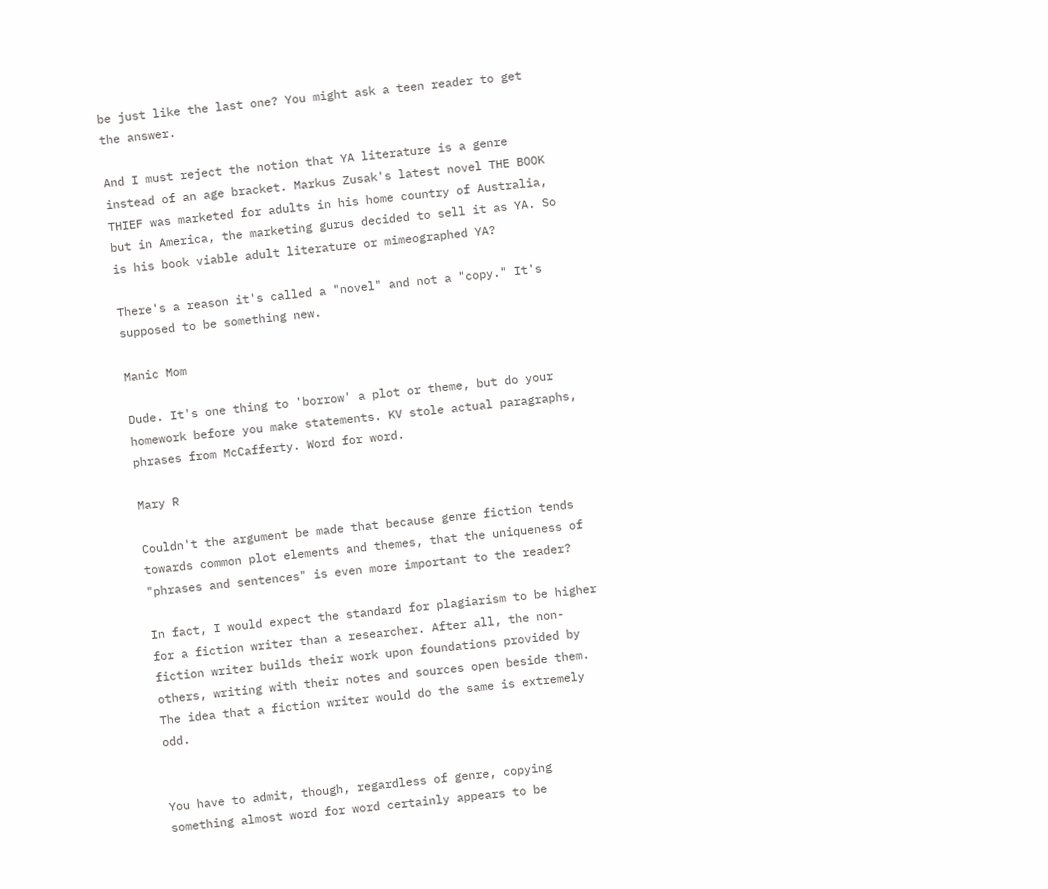be just like the last one? You might ask a teen reader to get the answer.

And I must reject the notion that YA literature is a genre instead of an age bracket. Markus Zusak's latest novel THE BOOK THIEF was marketed for adults in his home country of Australia, but in America, the marketing gurus decided to sell it as YA. So is his book viable adult literature or mimeographed YA?

There's a reason it's called a "novel" and not a "copy." It's supposed to be something new.

Manic Mom

Dude. It's one thing to 'borrow' a plot or theme, but do your homework before you make statements. KV stole actual paragraphs, phrases from McCafferty. Word for word.

Mary R

Couldn't the argument be made that because genre fiction tends towards common plot elements and themes, that the uniqueness of "phrases and sentences" is even more important to the reader?

In fact, I would expect the standard for plagiarism to be higher for a fiction writer than a researcher. After all, the non-fiction writer builds their work upon foundations provided by others, writing with their notes and sources open beside them. The idea that a fiction writer would do the same is extremely odd.


You have to admit, though, regardless of genre, copying something almost word for word certainly appears to be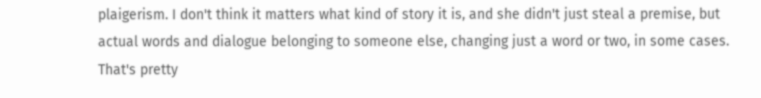plaigerism. I don't think it matters what kind of story it is, and she didn't just steal a premise, but actual words and dialogue belonging to someone else, changing just a word or two, in some cases. That's pretty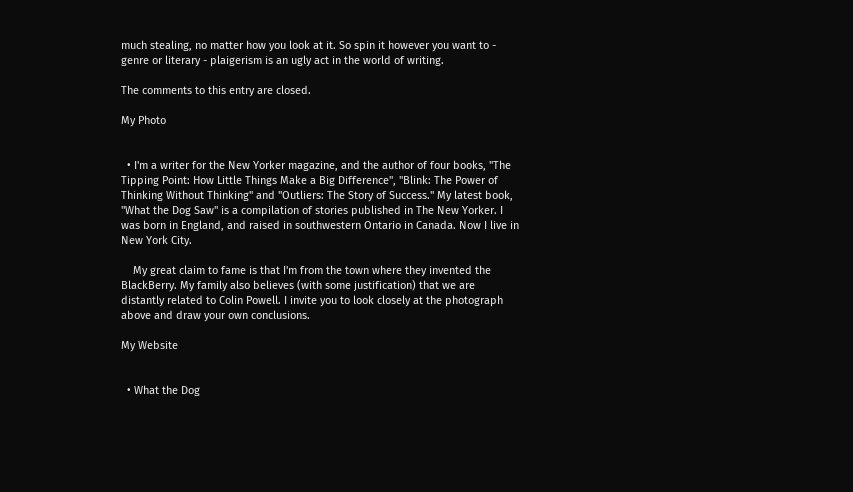much stealing, no matter how you look at it. So spin it however you want to - genre or literary - plaigerism is an ugly act in the world of writing.

The comments to this entry are closed.

My Photo


  • I'm a writer for the New Yorker magazine, and the author of four books, "The Tipping Point: How Little Things Make a Big Difference", "Blink: The Power of Thinking Without Thinking" and "Outliers: The Story of Success." My latest book, "What the Dog Saw" is a compilation of stories published in The New Yorker. I was born in England, and raised in southwestern Ontario in Canada. Now I live in New York City.

    My great claim to fame is that I'm from the town where they invented the BlackBerry. My family also believes (with some justification) that we are distantly related to Colin Powell. I invite you to look closely at the photograph above and draw your own conclusions.

My Website


  • What the Dog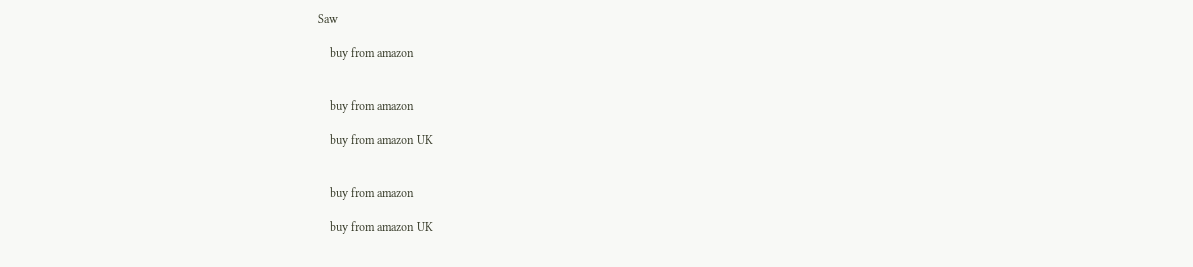Saw

    buy from amazon


    buy from amazon

    buy from amazon UK


    buy from amazon

    buy from amazon UK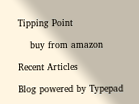Tipping Point

    buy from amazon

Recent Articles

Blog powered by Typepad